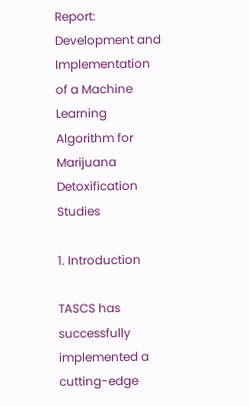Report: Development and Implementation of a Machine Learning Algorithm for Marijuana Detoxification Studies

1. Introduction

TASCS has successfully implemented a cutting-edge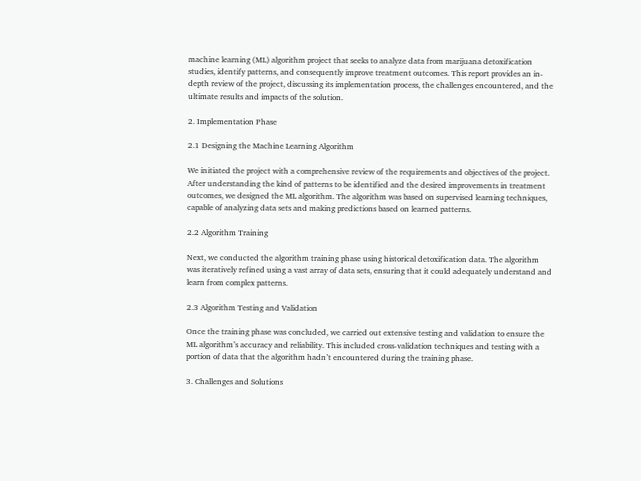machine learning (ML) algorithm project that seeks to analyze data from marijuana detoxification studies, identify patterns, and consequently improve treatment outcomes. This report provides an in-depth review of the project, discussing its implementation process, the challenges encountered, and the ultimate results and impacts of the solution.

2. Implementation Phase

2.1 Designing the Machine Learning Algorithm

We initiated the project with a comprehensive review of the requirements and objectives of the project. After understanding the kind of patterns to be identified and the desired improvements in treatment outcomes, we designed the ML algorithm. The algorithm was based on supervised learning techniques, capable of analyzing data sets and making predictions based on learned patterns.

2.2 Algorithm Training

Next, we conducted the algorithm training phase using historical detoxification data. The algorithm was iteratively refined using a vast array of data sets, ensuring that it could adequately understand and learn from complex patterns.

2.3 Algorithm Testing and Validation

Once the training phase was concluded, we carried out extensive testing and validation to ensure the ML algorithm’s accuracy and reliability. This included cross-validation techniques and testing with a portion of data that the algorithm hadn’t encountered during the training phase.

3. Challenges and Solutions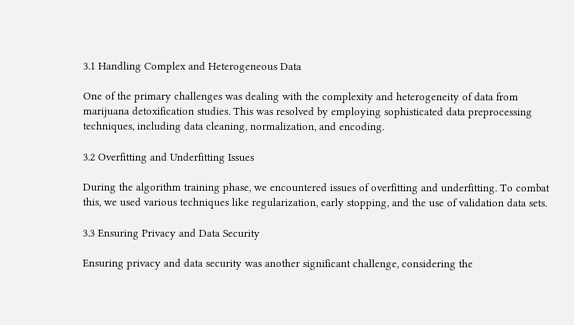3.1 Handling Complex and Heterogeneous Data

One of the primary challenges was dealing with the complexity and heterogeneity of data from marijuana detoxification studies. This was resolved by employing sophisticated data preprocessing techniques, including data cleaning, normalization, and encoding.

3.2 Overfitting and Underfitting Issues

During the algorithm training phase, we encountered issues of overfitting and underfitting. To combat this, we used various techniques like regularization, early stopping, and the use of validation data sets.

3.3 Ensuring Privacy and Data Security

Ensuring privacy and data security was another significant challenge, considering the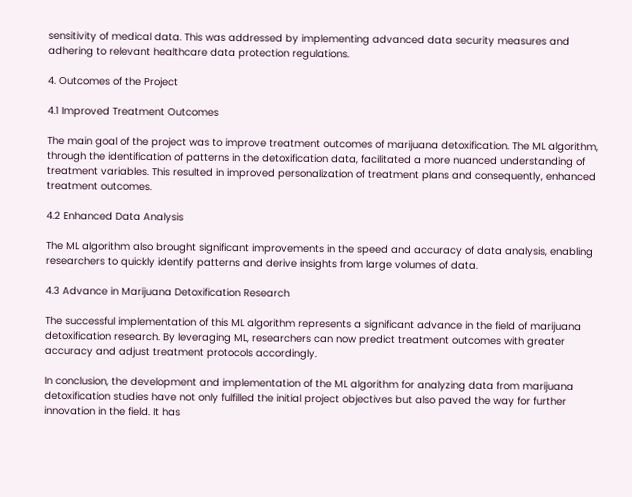sensitivity of medical data. This was addressed by implementing advanced data security measures and adhering to relevant healthcare data protection regulations.

4. Outcomes of the Project

4.1 Improved Treatment Outcomes

The main goal of the project was to improve treatment outcomes of marijuana detoxification. The ML algorithm, through the identification of patterns in the detoxification data, facilitated a more nuanced understanding of treatment variables. This resulted in improved personalization of treatment plans and consequently, enhanced treatment outcomes.

4.2 Enhanced Data Analysis

The ML algorithm also brought significant improvements in the speed and accuracy of data analysis, enabling researchers to quickly identify patterns and derive insights from large volumes of data.

4.3 Advance in Marijuana Detoxification Research

The successful implementation of this ML algorithm represents a significant advance in the field of marijuana detoxification research. By leveraging ML, researchers can now predict treatment outcomes with greater accuracy and adjust treatment protocols accordingly.

In conclusion, the development and implementation of the ML algorithm for analyzing data from marijuana detoxification studies have not only fulfilled the initial project objectives but also paved the way for further innovation in the field. It has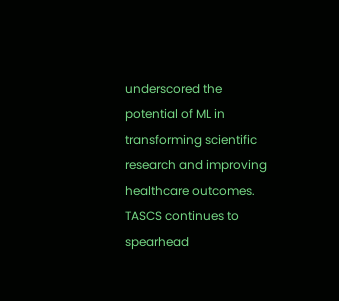underscored the potential of ML in transforming scientific research and improving healthcare outcomes. TASCS continues to spearhead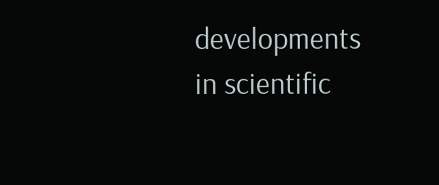developments in scientific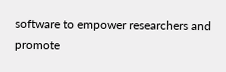software to empower researchers and promote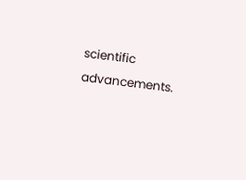scientific advancements.